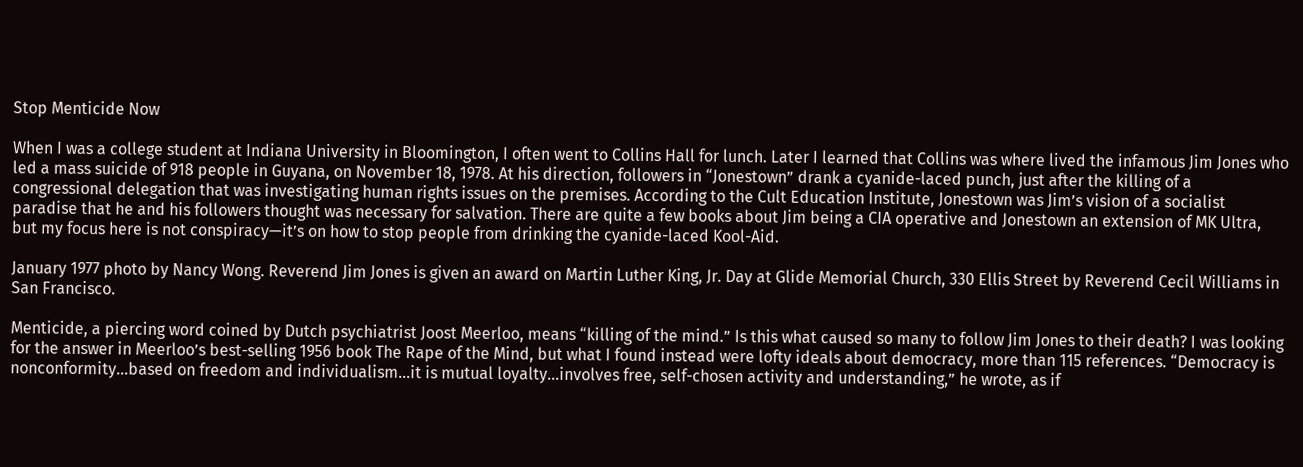Stop Menticide Now

When I was a college student at Indiana University in Bloomington, I often went to Collins Hall for lunch. Later I learned that Collins was where lived the infamous Jim Jones who led a mass suicide of 918 people in Guyana, on November 18, 1978. At his direction, followers in “Jonestown” drank a cyanide-laced punch, just after the killing of a congressional delegation that was investigating human rights issues on the premises. According to the Cult Education Institute, Jonestown was Jim’s vision of a socialist paradise that he and his followers thought was necessary for salvation. There are quite a few books about Jim being a CIA operative and Jonestown an extension of MK Ultra, but my focus here is not conspiracy—it’s on how to stop people from drinking the cyanide-laced Kool-Aid.

January 1977 photo by Nancy Wong. Reverend Jim Jones is given an award on Martin Luther King, Jr. Day at Glide Memorial Church, 330 Ellis Street by Reverend Cecil Williams in San Francisco.

Menticide, a piercing word coined by Dutch psychiatrist Joost Meerloo, means “killing of the mind.” Is this what caused so many to follow Jim Jones to their death? I was looking for the answer in Meerloo’s best-selling 1956 book The Rape of the Mind, but what I found instead were lofty ideals about democracy, more than 115 references. “Democracy is nonconformity…based on freedom and individualism…it is mutual loyalty…involves free, self-chosen activity and understanding,” he wrote, as if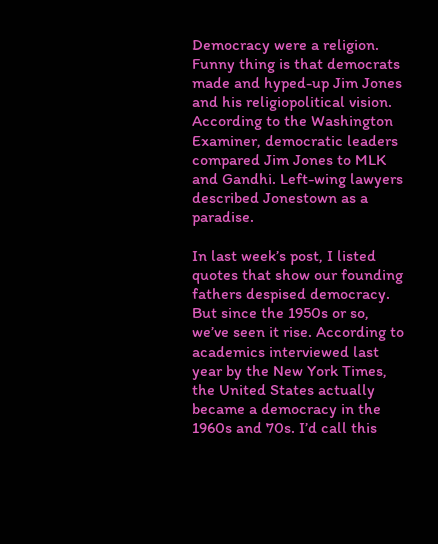Democracy were a religion. Funny thing is that democrats made and hyped-up Jim Jones and his religiopolitical vision. According to the Washington Examiner, democratic leaders compared Jim Jones to MLK and Gandhi. Left-wing lawyers described Jonestown as a paradise.

In last week’s post, I listed quotes that show our founding fathers despised democracy. But since the 1950s or so, we’ve seen it rise. According to academics interviewed last year by the New York Times, the United States actually became a democracy in the 1960s and 70s. I’d call this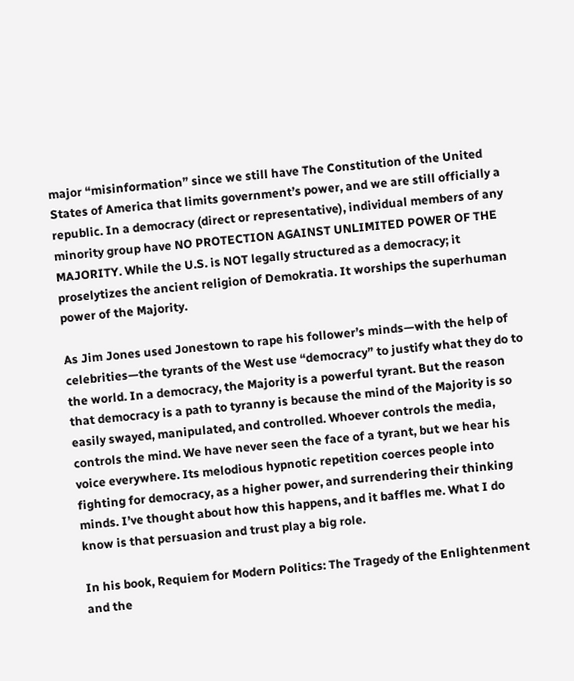major “misinformation” since we still have The Constitution of the United States of America that limits government’s power, and we are still officially a republic. In a democracy (direct or representative), individual members of any minority group have NO PROTECTION AGAINST UNLIMITED POWER OF THE MAJORITY. While the U.S. is NOT legally structured as a democracy; it proselytizes the ancient religion of Demokratia. It worships the superhuman power of the Majority.

As Jim Jones used Jonestown to rape his follower’s minds—with the help of celebrities—the tyrants of the West use “democracy” to justify what they do to the world. In a democracy, the Majority is a powerful tyrant. But the reason that democracy is a path to tyranny is because the mind of the Majority is so easily swayed, manipulated, and controlled. Whoever controls the media, controls the mind. We have never seen the face of a tyrant, but we hear his voice everywhere. Its melodious hypnotic repetition coerces people into fighting for democracy, as a higher power, and surrendering their thinking minds. I’ve thought about how this happens, and it baffles me. What I do know is that persuasion and trust play a big role.

In his book, Requiem for Modern Politics: The Tragedy of the Enlightenment and the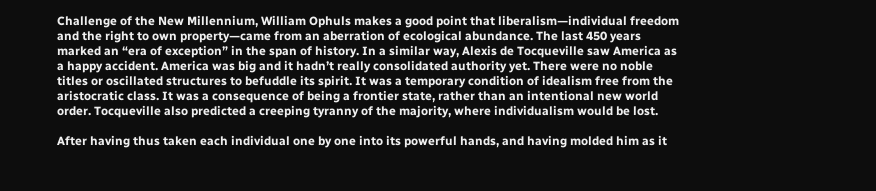Challenge of the New Millennium, William Ophuls makes a good point that liberalism—individual freedom and the right to own property—came from an aberration of ecological abundance. The last 450 years marked an “era of exception” in the span of history. In a similar way, Alexis de Tocqueville saw America as a happy accident. America was big and it hadn’t really consolidated authority yet. There were no noble titles or oscillated structures to befuddle its spirit. It was a temporary condition of idealism free from the aristocratic class. It was a consequence of being a frontier state, rather than an intentional new world order. Tocqueville also predicted a creeping tyranny of the majority, where individualism would be lost.

After having thus taken each individual one by one into its powerful hands, and having molded him as it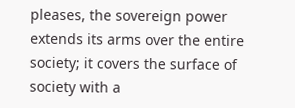pleases, the sovereign power extends its arms over the entire society; it covers the surface of society with a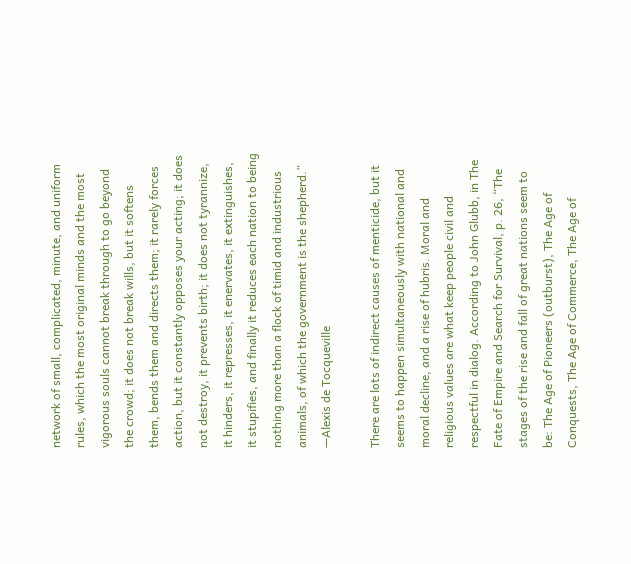network of small, complicated, minute, and uniform rules, which the most original minds and the most vigorous souls cannot break through to go beyond the crowd; it does not break wills, but it softens them, bends them and directs them; it rarely forces action, but it constantly opposes your acting; it does not destroy, it prevents birth; it does not tyrannize, it hinders, it represses, it enervates, it extinguishes, it stupifies, and finally it reduces each nation to being nothing more than a flock of timid and industrious animals, of which the government is the shepherd.” —Alexis de Tocqueville

There are lots of indirect causes of menticide, but it seems to happen simultaneously with national and moral decline, and a rise of hubris. Moral and religious values are what keep people civil and respectful in dialog. According to John Glubb, in The Fate of Empire and Search for Survival, p. 26, “The stages of the rise and fall of great nations seem to be: The Age of Pioneers (outburst), The Age of Conquests, The Age of Commerce, The Age of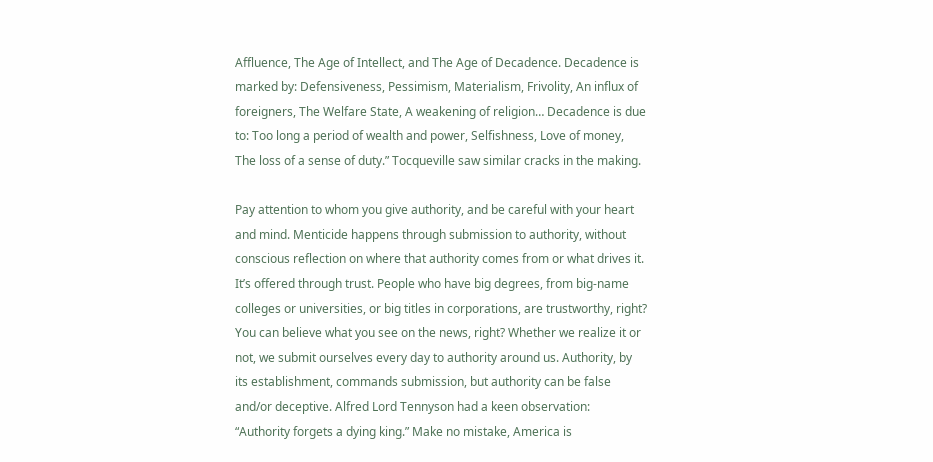Affluence, The Age of Intellect, and The Age of Decadence. Decadence is marked by: Defensiveness, Pessimism, Materialism, Frivolity, An influx of foreigners, The Welfare State, A weakening of religion… Decadence is due to: Too long a period of wealth and power, Selfishness, Love of money, The loss of a sense of duty.” Tocqueville saw similar cracks in the making.

Pay attention to whom you give authority, and be careful with your heart and mind. Menticide happens through submission to authority, without conscious reflection on where that authority comes from or what drives it. It’s offered through trust. People who have big degrees, from big-name colleges or universities, or big titles in corporations, are trustworthy, right? You can believe what you see on the news, right? Whether we realize it or not, we submit ourselves every day to authority around us. Authority, by its establishment, commands submission, but authority can be false and/or deceptive. Alfred Lord Tennyson had a keen observation: “Authority forgets a dying king.” Make no mistake, America is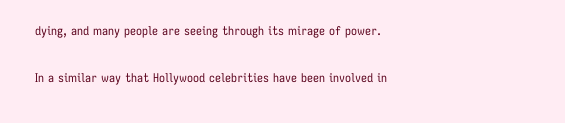dying, and many people are seeing through its mirage of power.

In a similar way that Hollywood celebrities have been involved in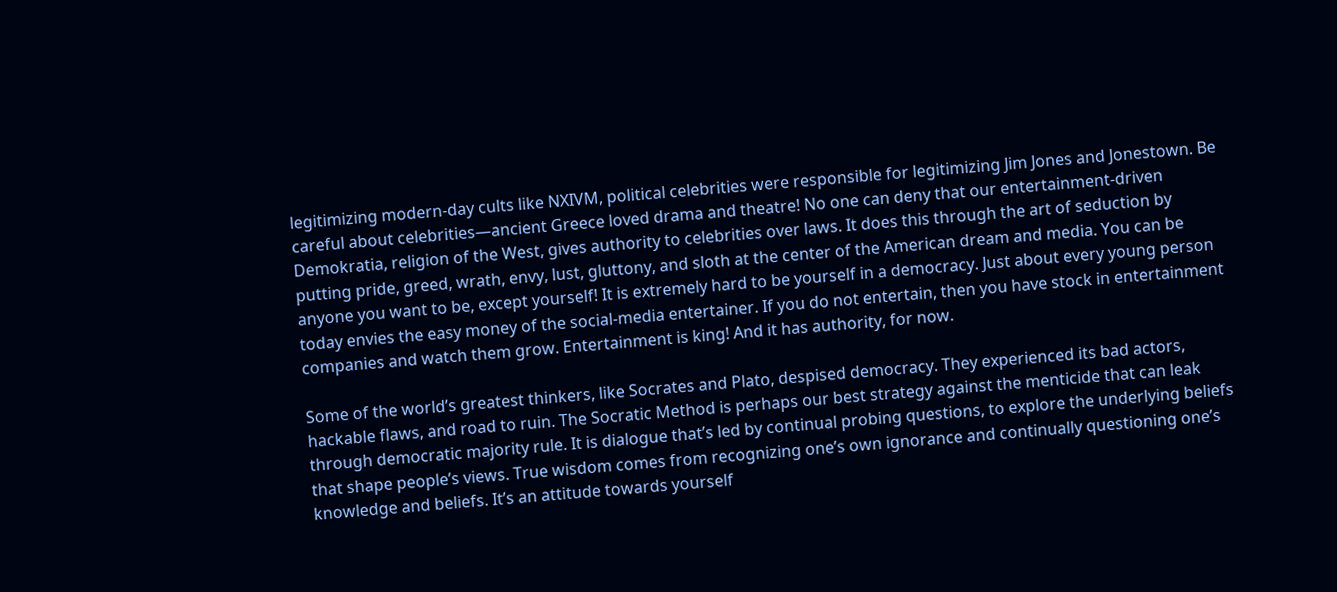legitimizing modern-day cults like NXIVM, political celebrities were responsible for legitimizing Jim Jones and Jonestown. Be careful about celebrities—ancient Greece loved drama and theatre! No one can deny that our entertainment-driven Demokratia, religion of the West, gives authority to celebrities over laws. It does this through the art of seduction by putting pride, greed, wrath, envy, lust, gluttony, and sloth at the center of the American dream and media. You can be anyone you want to be, except yourself! It is extremely hard to be yourself in a democracy. Just about every young person today envies the easy money of the social-media entertainer. If you do not entertain, then you have stock in entertainment companies and watch them grow. Entertainment is king! And it has authority, for now.

Some of the world’s greatest thinkers, like Socrates and Plato, despised democracy. They experienced its bad actors, hackable flaws, and road to ruin. The Socratic Method is perhaps our best strategy against the menticide that can leak through democratic majority rule. It is dialogue that’s led by continual probing questions, to explore the underlying beliefs that shape people’s views. True wisdom comes from recognizing one’s own ignorance and continually questioning one’s knowledge and beliefs. It’s an attitude towards yourself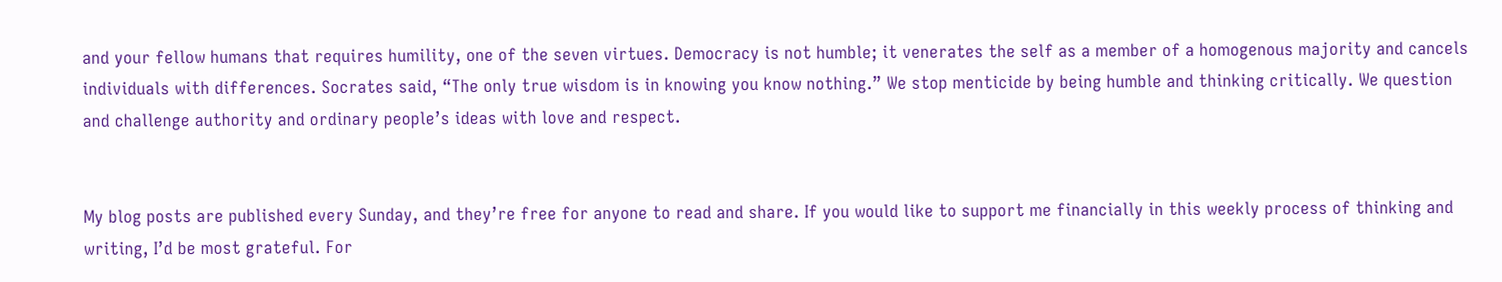and your fellow humans that requires humility, one of the seven virtues. Democracy is not humble; it venerates the self as a member of a homogenous majority and cancels individuals with differences. Socrates said, “The only true wisdom is in knowing you know nothing.” We stop menticide by being humble and thinking critically. We question and challenge authority and ordinary people’s ideas with love and respect.


My blog posts are published every Sunday, and they’re free for anyone to read and share. If you would like to support me financially in this weekly process of thinking and writing, I’d be most grateful. For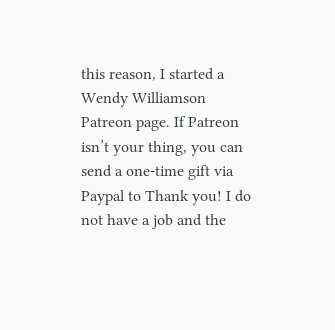this reason, I started a Wendy Williamson Patreon page. If Patreon isn’t your thing, you can send a one-time gift via Paypal to Thank you! I do not have a job and the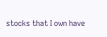stocks that I own have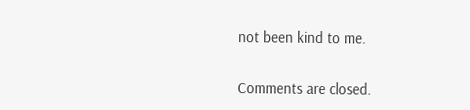not been kind to me.

Comments are closed.